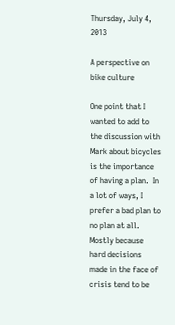Thursday, July 4, 2013

A perspective on bike culture

One point that I wanted to add to the discussion with Mark about bicycles is the importance of having a plan.  In a lot of ways, I prefer a bad plan to no plan at all.  Mostly because hard decisions made in the face of crisis tend to be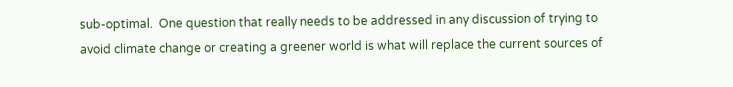sub-optimal.  One question that really needs to be addressed in any discussion of trying to avoid climate change or creating a greener world is what will replace the current sources of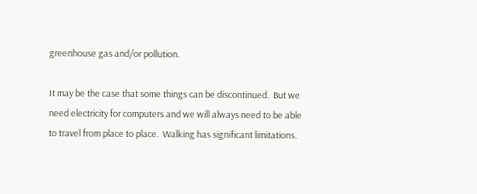greenhouse gas and/or pollution.

It may be the case that some things can be discontinued.  But we need electricity for computers and we will always need to be able to travel from place to place.  Walking has significant limitations.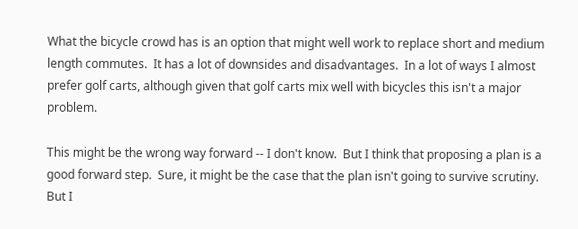What the bicycle crowd has is an option that might well work to replace short and medium length commutes.  It has a lot of downsides and disadvantages.  In a lot of ways I almost prefer golf carts, although given that golf carts mix well with bicycles this isn't a major problem.

This might be the wrong way forward -- I don't know.  But I think that proposing a plan is a good forward step.  Sure, it might be the case that the plan isn't going to survive scrutiny.  But I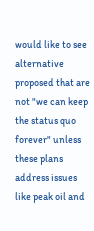would like to see alternative proposed that are not "we can keep the status quo forever" unless these plans address issues like peak oil and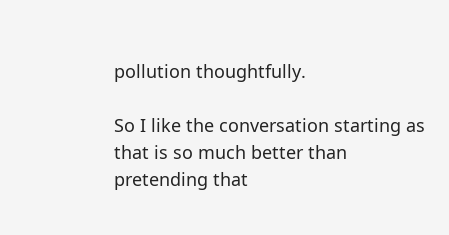pollution thoughtfully.

So I like the conversation starting as that is so much better than pretending that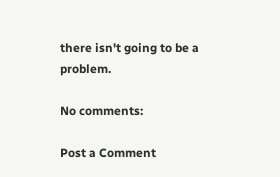there isn't going to be a problem.

No comments:

Post a Comment